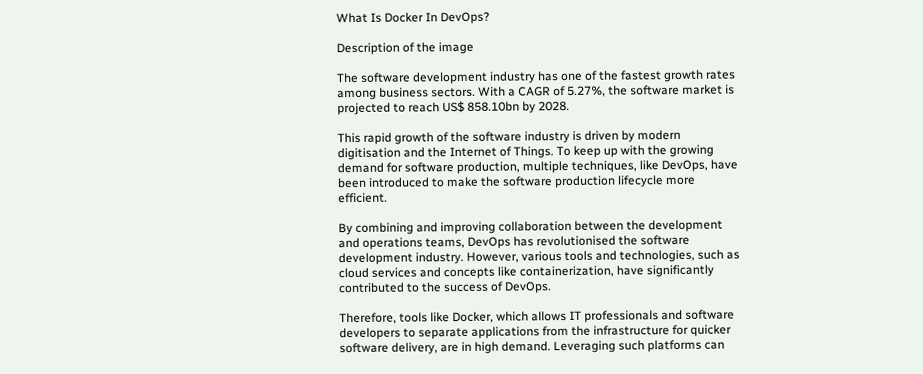What Is Docker In DevOps?

Description of the image

The software development industry has one of the fastest growth rates among business sectors. With a CAGR of 5.27%, the software market is projected to reach US$ 858.10bn by 2028.

This rapid growth of the software industry is driven by modern digitisation and the Internet of Things. To keep up with the growing demand for software production, multiple techniques, like DevOps, have been introduced to make the software production lifecycle more efficient.

By combining and improving collaboration between the development and operations teams, DevOps has revolutionised the software development industry. However, various tools and technologies, such as cloud services and concepts like containerization, have significantly contributed to the success of DevOps.

Therefore, tools like Docker, which allows IT professionals and software developers to separate applications from the infrastructure for quicker software delivery, are in high demand. Leveraging such platforms can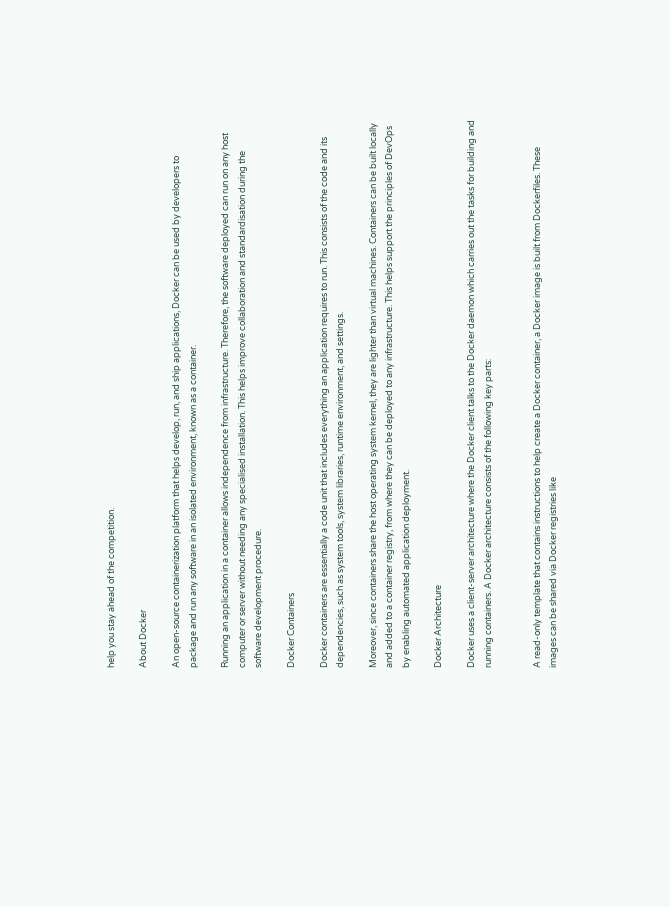help you stay ahead of the competition.

About Docker

An open-source containerization platform that helps develop, run, and ship applications, Docker can be used by developers to package and run any software in an isolated environment, known as a container.

Running an application in a container allows independence from infrastructure. Therefore, the software deployed can run on any host computer or server without needing any specialised installation. This helps improve collaboration and standardisation during the software development procedure.

Docker Containers

Docker containers are essentially a code unit that includes everything an application requires to run. This consists of the code and its dependencies, such as system tools, system libraries, runtime environment, and settings.

Moreover, since containers share the host operating system kernel, they are lighter than virtual machines. Containers can be built locally and added to a container registry, from where they can be deployed to any infrastructure. This helps support the principles of DevOps by enabling automated application deployment.

Docker Architecture

Docker uses a client-server architecture where the Docker client talks to the Docker daemon which carries out the tasks for building and running containers. A Docker architecture consists of the following key parts:


A read-only template that contains instructions to help create a Docker container, a Docker image is built from Dockerfiles. These images can be shared via Docker registries like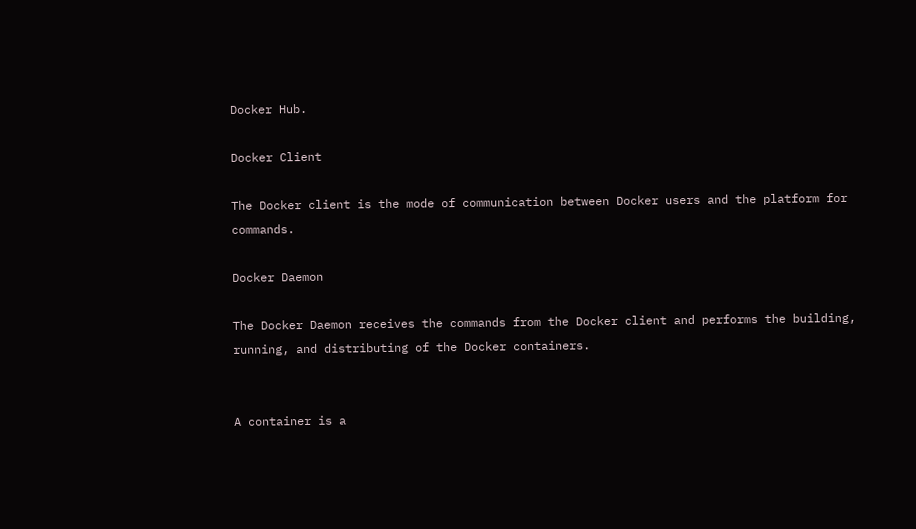Docker Hub.

Docker Client

The Docker client is the mode of communication between Docker users and the platform for commands.

Docker Daemon

The Docker Daemon receives the commands from the Docker client and performs the building, running, and distributing of the Docker containers.


A container is a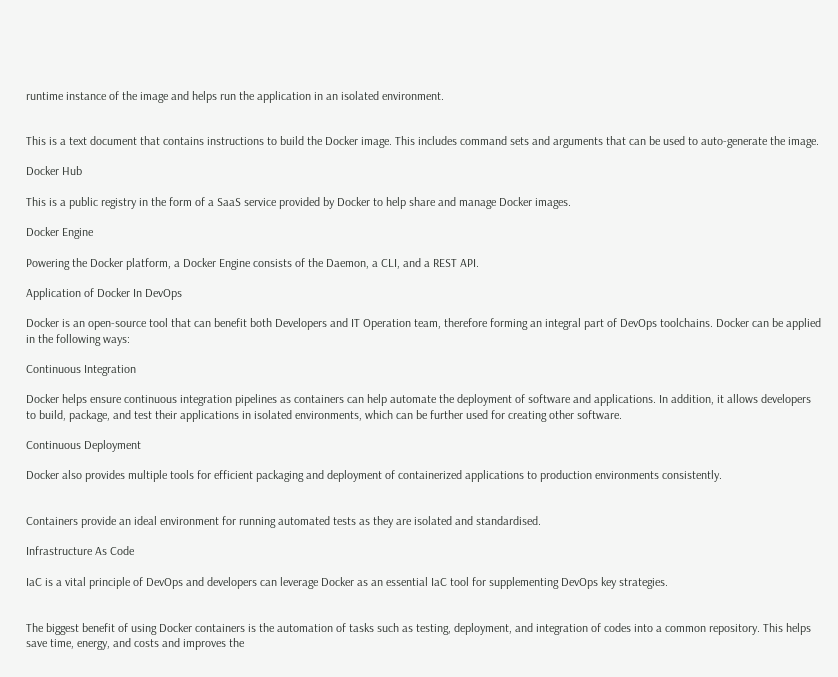runtime instance of the image and helps run the application in an isolated environment.


This is a text document that contains instructions to build the Docker image. This includes command sets and arguments that can be used to auto-generate the image.

Docker Hub

This is a public registry in the form of a SaaS service provided by Docker to help share and manage Docker images.

Docker Engine

Powering the Docker platform, a Docker Engine consists of the Daemon, a CLI, and a REST API.

Application of Docker In DevOps

Docker is an open-source tool that can benefit both Developers and IT Operation team, therefore forming an integral part of DevOps toolchains. Docker can be applied in the following ways:

Continuous Integration

Docker helps ensure continuous integration pipelines as containers can help automate the deployment of software and applications. In addition, it allows developers to build, package, and test their applications in isolated environments, which can be further used for creating other software.

Continuous Deployment

Docker also provides multiple tools for efficient packaging and deployment of containerized applications to production environments consistently.


Containers provide an ideal environment for running automated tests as they are isolated and standardised.

Infrastructure As Code

IaC is a vital principle of DevOps and developers can leverage Docker as an essential IaC tool for supplementing DevOps key strategies.


The biggest benefit of using Docker containers is the automation of tasks such as testing, deployment, and integration of codes into a common repository. This helps save time, energy, and costs and improves the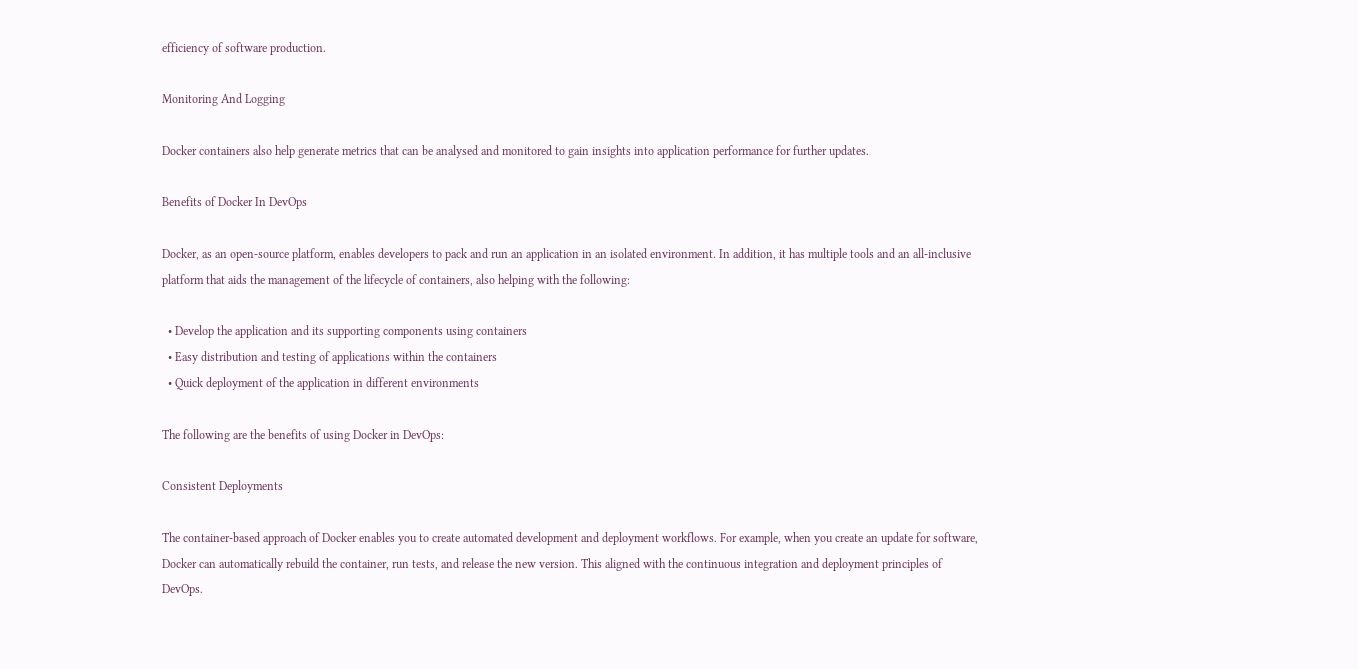efficiency of software production.

Monitoring And Logging

Docker containers also help generate metrics that can be analysed and monitored to gain insights into application performance for further updates.

Benefits of Docker In DevOps

Docker, as an open-source platform, enables developers to pack and run an application in an isolated environment. In addition, it has multiple tools and an all-inclusive platform that aids the management of the lifecycle of containers, also helping with the following:

  • Develop the application and its supporting components using containers
  • Easy distribution and testing of applications within the containers
  • Quick deployment of the application in different environments

The following are the benefits of using Docker in DevOps:

Consistent Deployments

The container-based approach of Docker enables you to create automated development and deployment workflows. For example, when you create an update for software, Docker can automatically rebuild the container, run tests, and release the new version. This aligned with the continuous integration and deployment principles of DevOps.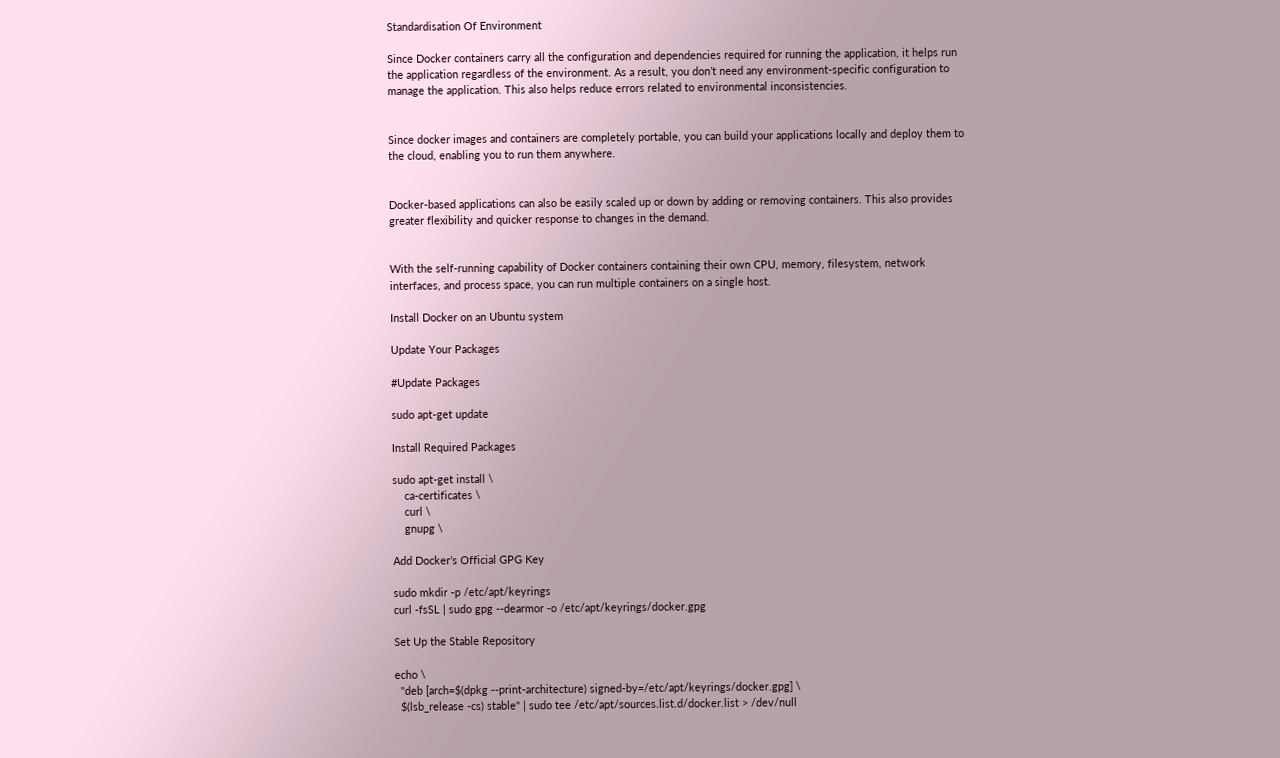Standardisation Of Environment

Since Docker containers carry all the configuration and dependencies required for running the application, it helps run the application regardless of the environment. As a result, you don’t need any environment-specific configuration to manage the application. This also helps reduce errors related to environmental inconsistencies.


Since docker images and containers are completely portable, you can build your applications locally and deploy them to the cloud, enabling you to run them anywhere.


Docker-based applications can also be easily scaled up or down by adding or removing containers. This also provides greater flexibility and quicker response to changes in the demand.


With the self-running capability of Docker containers containing their own CPU, memory, filesystem, network interfaces, and process space, you can run multiple containers on a single host.

Install Docker on an Ubuntu system

Update Your Packages

#Update Packages

sudo apt-get update

Install Required Packages

sudo apt-get install \
    ca-certificates \
    curl \
    gnupg \

Add Docker’s Official GPG Key

sudo mkdir -p /etc/apt/keyrings
curl -fsSL | sudo gpg --dearmor -o /etc/apt/keyrings/docker.gpg

Set Up the Stable Repository

echo \
  "deb [arch=$(dpkg --print-architecture) signed-by=/etc/apt/keyrings/docker.gpg] \
  $(lsb_release -cs) stable" | sudo tee /etc/apt/sources.list.d/docker.list > /dev/null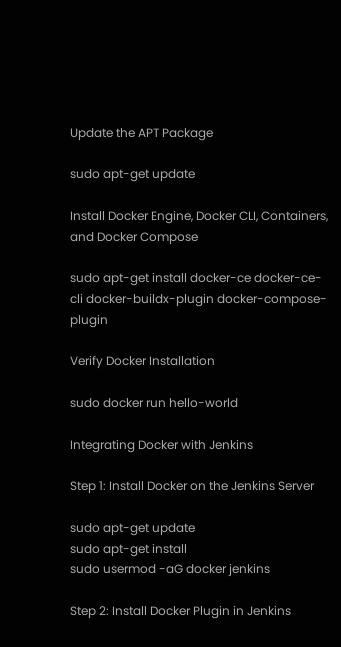Update the APT Package

sudo apt-get update

Install Docker Engine, Docker CLI, Containers, and Docker Compose

sudo apt-get install docker-ce docker-ce-cli docker-buildx-plugin docker-compose-plugin

Verify Docker Installation

sudo docker run hello-world

Integrating Docker with Jenkins

Step 1: Install Docker on the Jenkins Server

sudo apt-get update
sudo apt-get install
sudo usermod -aG docker jenkins

Step 2: Install Docker Plugin in Jenkins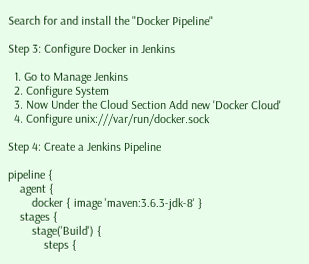Search for and install the "Docker Pipeline"

Step 3: Configure Docker in Jenkins

  1. Go to Manage Jenkins
  2. Configure System
  3. Now Under the Cloud Section Add new 'Docker Cloud'
  4. Configure unix:///var/run/docker.sock

Step 4: Create a Jenkins Pipeline

pipeline {
    agent {
        docker { image 'maven:3.6.3-jdk-8' }
    stages {
        stage('Build') {
            steps {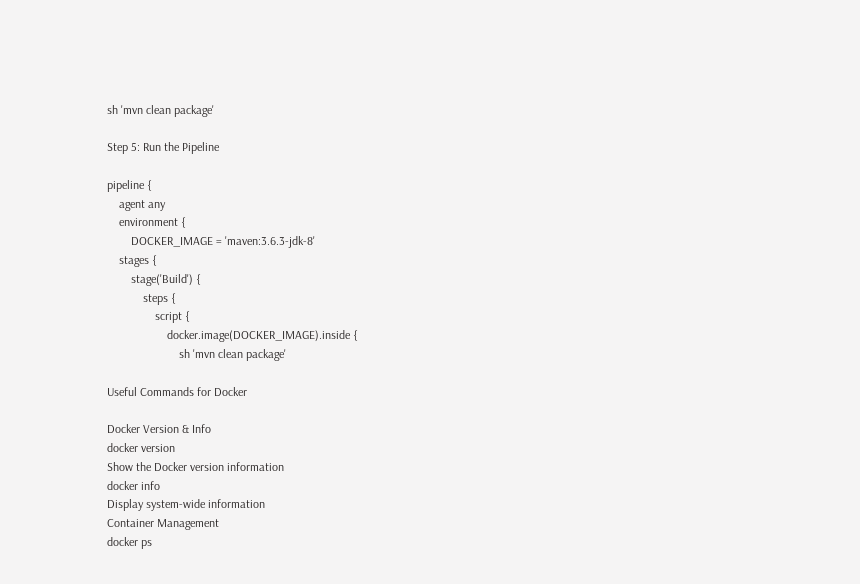sh 'mvn clean package'

Step 5: Run the Pipeline

pipeline {
    agent any
    environment {
        DOCKER_IMAGE = 'maven:3.6.3-jdk-8'
    stages {
        stage('Build') {
            steps {
                script {
                    docker.image(DOCKER_IMAGE).inside {
                        sh 'mvn clean package'

Useful Commands for Docker

Docker Version & Info
docker version
Show the Docker version information
docker info
Display system-wide information
Container Management
docker ps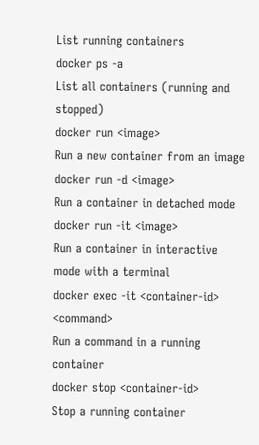List running containers
docker ps -a
List all containers (running and stopped)
docker run <image>
Run a new container from an image
docker run -d <image>
Run a container in detached mode
docker run -it <image>
Run a container in interactive mode with a terminal
docker exec -it <container-id> <command>
Run a command in a running container
docker stop <container-id>
Stop a running container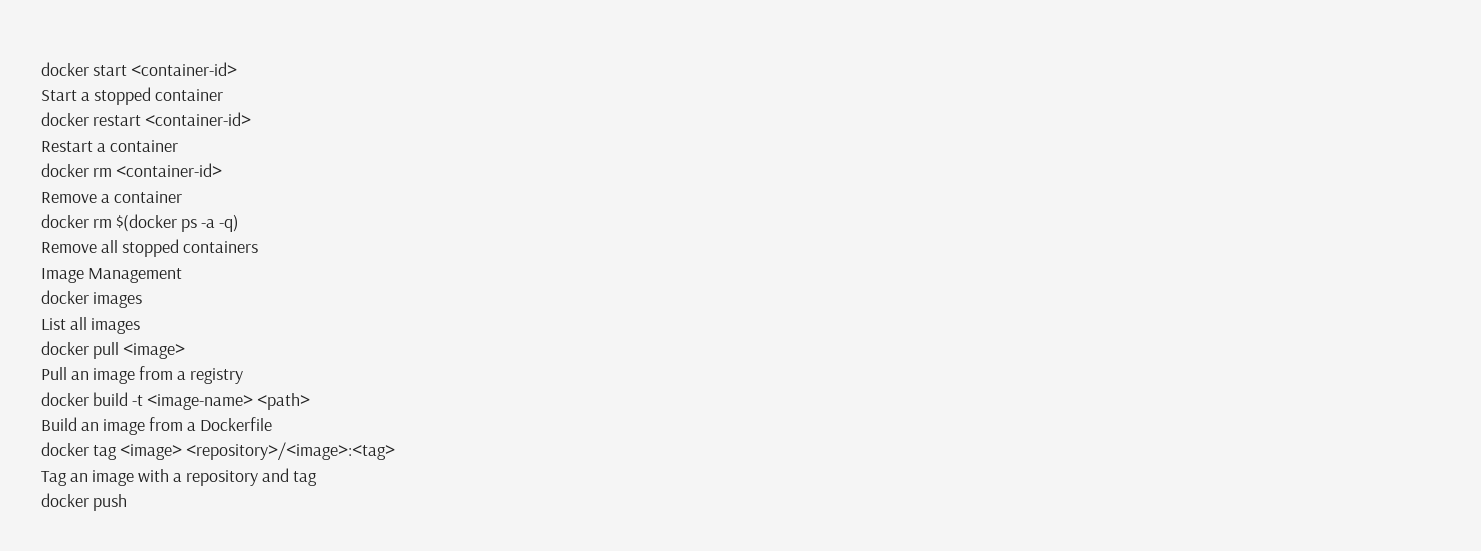docker start <container-id>
Start a stopped container
docker restart <container-id>
Restart a container
docker rm <container-id>
Remove a container
docker rm $(docker ps -a -q)
Remove all stopped containers
Image Management
docker images
List all images
docker pull <image>
Pull an image from a registry
docker build -t <image-name> <path>
Build an image from a Dockerfile
docker tag <image> <repository>/<image>:<tag>
Tag an image with a repository and tag
docker push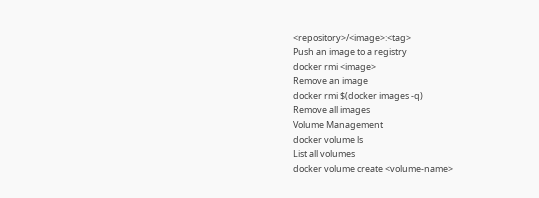<repository>/<image>:<tag>
Push an image to a registry
docker rmi <image>
Remove an image
docker rmi $(docker images -q)
Remove all images
Volume Management
docker volume ls
List all volumes
docker volume create <volume-name>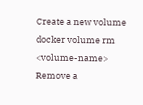Create a new volume
docker volume rm <volume-name>
Remove a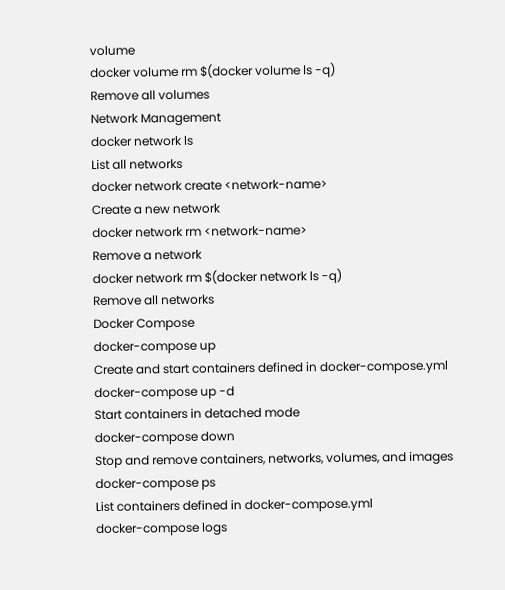volume
docker volume rm $(docker volume ls -q)
Remove all volumes
Network Management
docker network ls
List all networks
docker network create <network-name>
Create a new network
docker network rm <network-name>
Remove a network
docker network rm $(docker network ls -q)
Remove all networks
Docker Compose
docker-compose up
Create and start containers defined in docker-compose.yml
docker-compose up -d
Start containers in detached mode
docker-compose down
Stop and remove containers, networks, volumes, and images
docker-compose ps
List containers defined in docker-compose.yml
docker-compose logs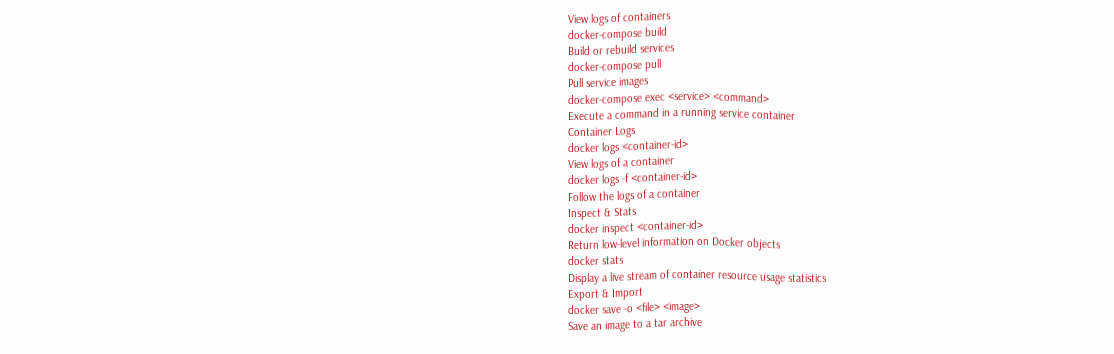View logs of containers
docker-compose build
Build or rebuild services
docker-compose pull
Pull service images
docker-compose exec <service> <command>
Execute a command in a running service container
Container Logs
docker logs <container-id>
View logs of a container
docker logs -f <container-id>
Follow the logs of a container
Inspect & Stats
docker inspect <container-id>
Return low-level information on Docker objects
docker stats
Display a live stream of container resource usage statistics
Export & Import
docker save -o <file> <image>
Save an image to a tar archive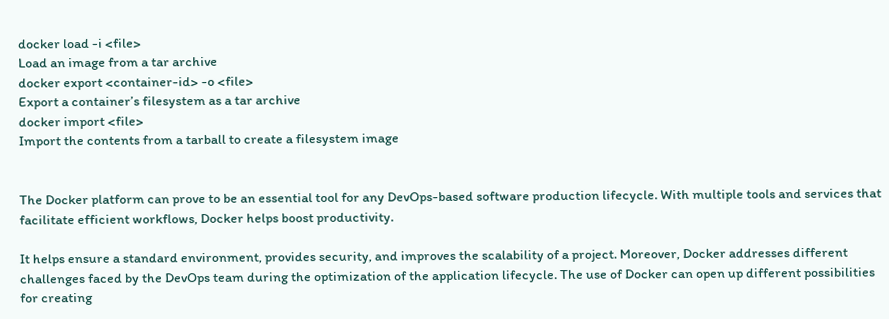docker load -i <file>
Load an image from a tar archive
docker export <container-id> -o <file>
Export a container’s filesystem as a tar archive
docker import <file>
Import the contents from a tarball to create a filesystem image


The Docker platform can prove to be an essential tool for any DevOps-based software production lifecycle. With multiple tools and services that facilitate efficient workflows, Docker helps boost productivity.

It helps ensure a standard environment, provides security, and improves the scalability of a project. Moreover, Docker addresses different challenges faced by the DevOps team during the optimization of the application lifecycle. The use of Docker can open up different possibilities for creating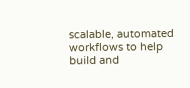scalable, automated workflows to help build and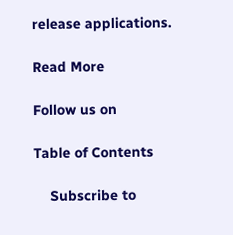release applications.

Read More

Follow us on

Table of Contents

    Subscribe to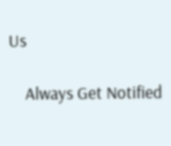Us

    Always Get Notified